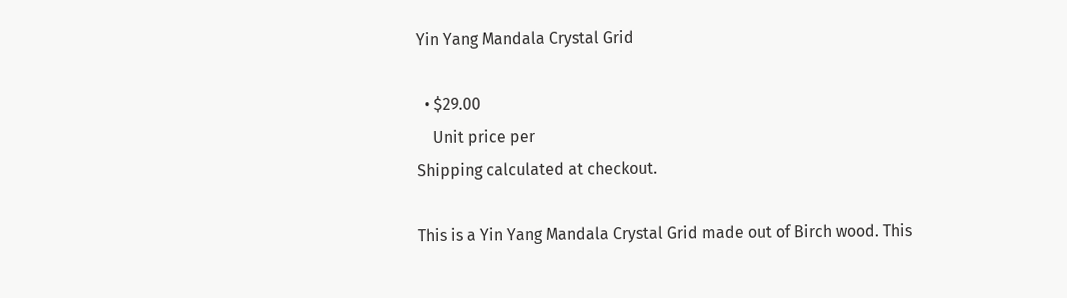Yin Yang Mandala Crystal Grid

  • $29.00
    Unit price per
Shipping calculated at checkout.

This is a Yin Yang Mandala Crystal Grid made out of Birch wood. This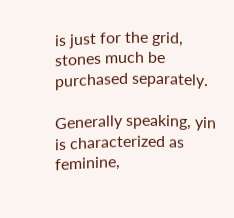is just for the grid, stones much be purchased separately.

Generally speaking, yin is characterized as feminine,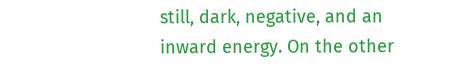still, dark, negative, and an inward energy. On the other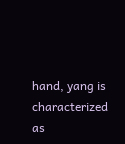hand, yang is characterized as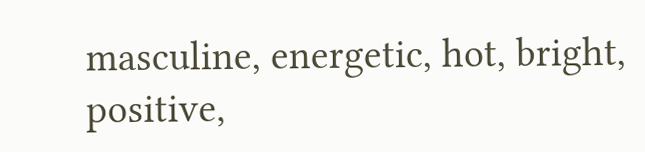masculine, energetic, hot, bright, positive,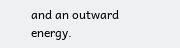and an outward energy.